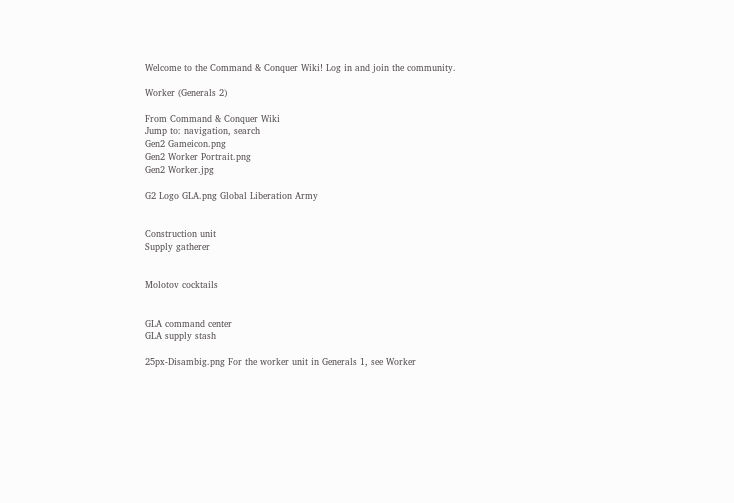Welcome to the Command & Conquer Wiki! Log in and join the community.

Worker (Generals 2)

From Command & Conquer Wiki
Jump to: navigation, search
Gen2 Gameicon.png
Gen2 Worker Portrait.png
Gen2 Worker.jpg

G2 Logo GLA.png Global Liberation Army


Construction unit
Supply gatherer


Molotov cocktails


GLA command center
GLA supply stash

25px-Disambig.png For the worker unit in Generals 1, see Worker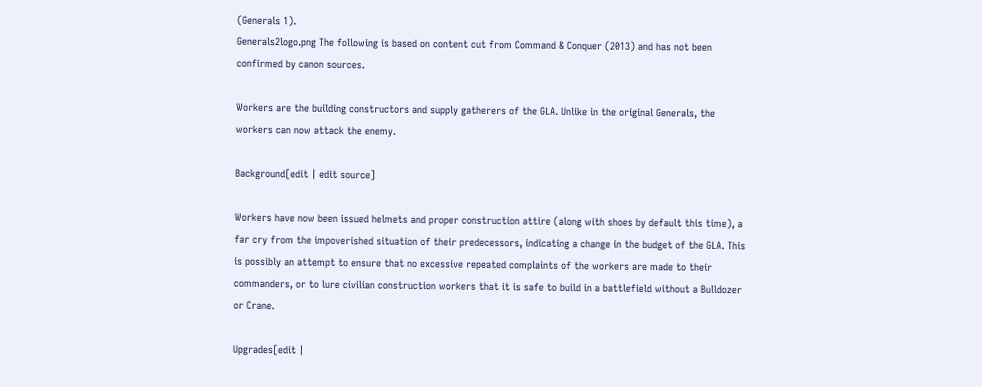(Generals 1).
Generals2logo.png The following is based on content cut from Command & Conquer (2013) and has not been confirmed by canon sources.

Workers are the building constructors and supply gatherers of the GLA. Unlike in the original Generals, the workers can now attack the enemy.

Background[edit | edit source]

Workers have now been issued helmets and proper construction attire (along with shoes by default this time), a far cry from the impoverished situation of their predecessors, indicating a change in the budget of the GLA. This is possibly an attempt to ensure that no excessive repeated complaints of the workers are made to their commanders, or to lure civilian construction workers that it is safe to build in a battlefield without a Bulldozer or Crane.

Upgrades[edit |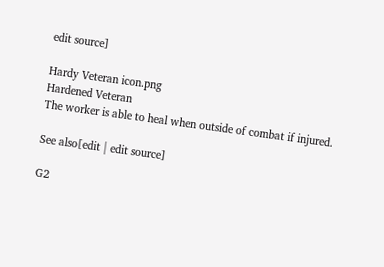edit source]

Hardy Veteran icon.png
Hardened Veteran
The worker is able to heal when outside of combat if injured.

See also[edit | edit source]

G2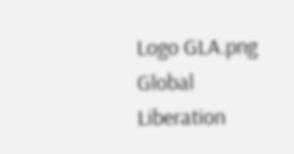Logo GLA.png Global Liberation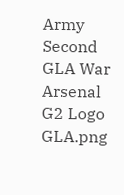Army Second GLA War Arsenal G2 Logo GLA.png